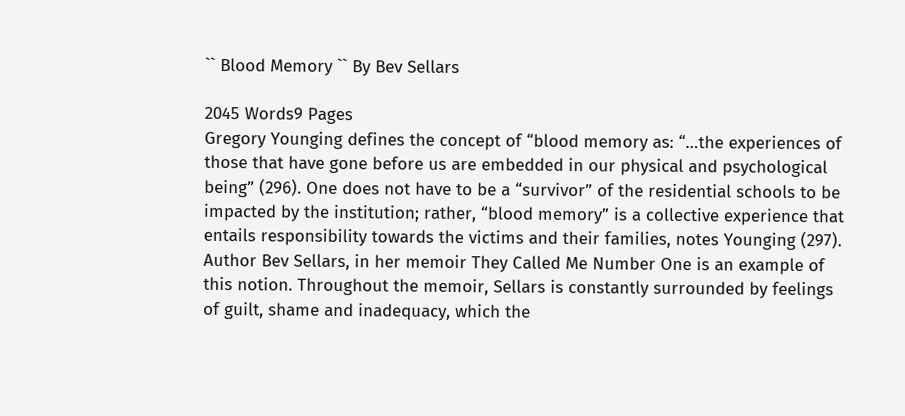`` Blood Memory `` By Bev Sellars

2045 Words9 Pages
Gregory Younging defines the concept of “blood memory as: “…the experiences of those that have gone before us are embedded in our physical and psychological being” (296). One does not have to be a “survivor” of the residential schools to be impacted by the institution; rather, “blood memory” is a collective experience that entails responsibility towards the victims and their families, notes Younging (297). Author Bev Sellars, in her memoir They Called Me Number One is an example of this notion. Throughout the memoir, Sellars is constantly surrounded by feelings of guilt, shame and inadequacy, which the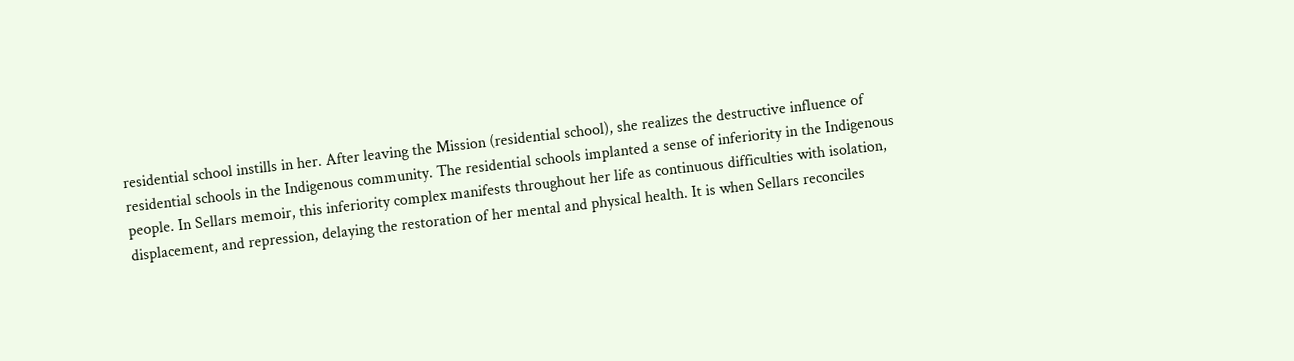residential school instills in her. After leaving the Mission (residential school), she realizes the destructive influence of residential schools in the Indigenous community. The residential schools implanted a sense of inferiority in the Indigenous people. In Sellars memoir, this inferiority complex manifests throughout her life as continuous difficulties with isolation, displacement, and repression, delaying the restoration of her mental and physical health. It is when Sellars reconciles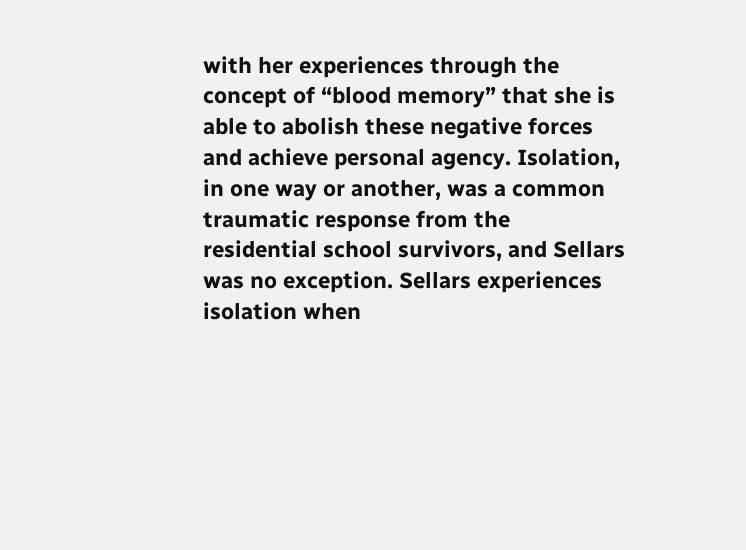with her experiences through the concept of “blood memory” that she is able to abolish these negative forces and achieve personal agency. Isolation, in one way or another, was a common traumatic response from the residential school survivors, and Sellars was no exception. Sellars experiences isolation when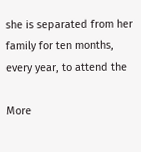she is separated from her family for ten months, every year, to attend the

More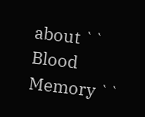about `` Blood Memory ``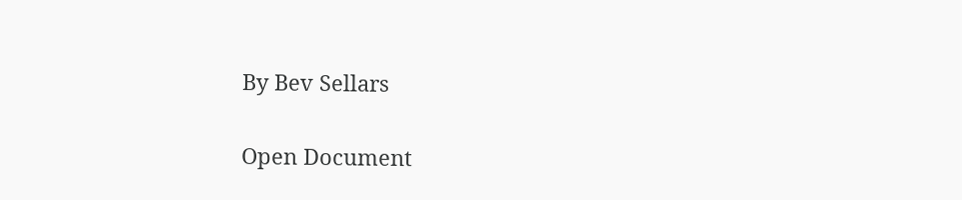By Bev Sellars

Open Document